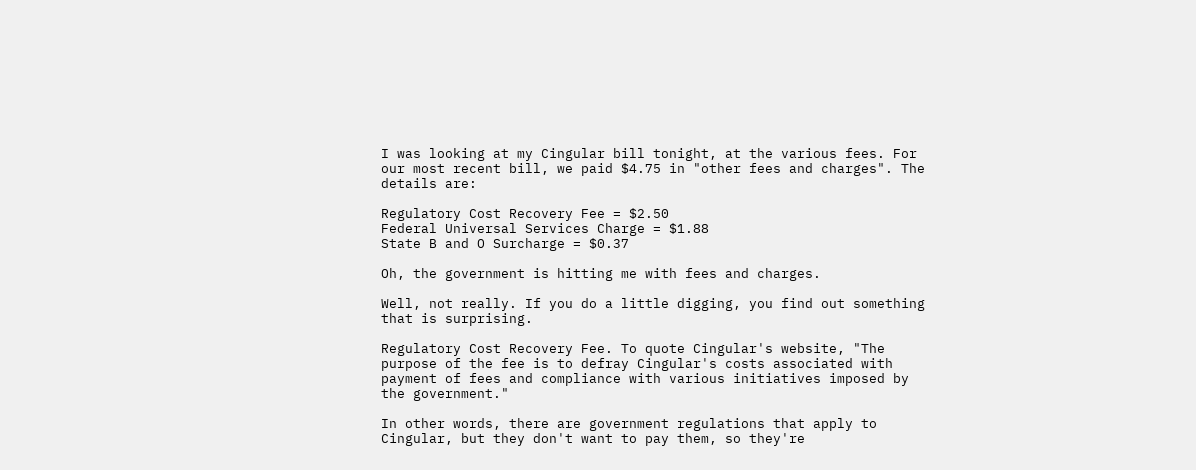I was looking at my Cingular bill tonight, at the various fees. For our most recent bill, we paid $4.75 in "other fees and charges". The details are:

Regulatory Cost Recovery Fee = $2.50
Federal Universal Services Charge = $1.88
State B and O Surcharge = $0.37

Oh, the government is hitting me with fees and charges.

Well, not really. If you do a little digging, you find out something that is surprising.

Regulatory Cost Recovery Fee. To quote Cingular's website, "The purpose of the fee is to defray Cingular's costs associated with payment of fees and compliance with various initiatives imposed by the government."

In other words, there are government regulations that apply to Cingular, but they don't want to pay them, so they're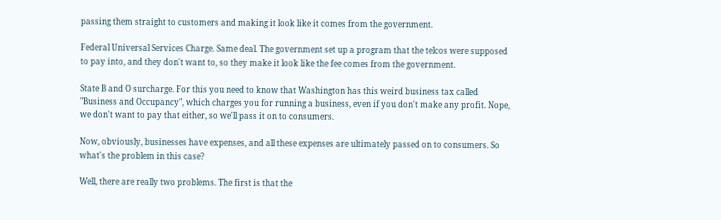passing them straight to customers and making it look like it comes from the government.

Federal Universal Services Charge. Same deal. The government set up a program that the telcos were supposed to pay into, and they don't want to, so they make it look like the fee comes from the government.

State B and O surcharge. For this you need to know that Washington has this weird business tax called "Business and Occupancy", which charges you for running a business, even if you don't make any profit. Nope, we don't want to pay that either, so we'll pass it on to consumers.

Now, obviously, businesses have expenses, and all these expenses are ultimately passed on to consumers. So what's the problem in this case?

Well, there are really two problems. The first is that the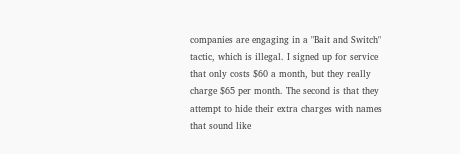companies are engaging in a "Bait and Switch" tactic, which is illegal. I signed up for service that only costs $60 a month, but they really charge $65 per month. The second is that they attempt to hide their extra charges with names that sound like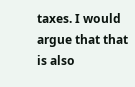taxes. I would argue that that is also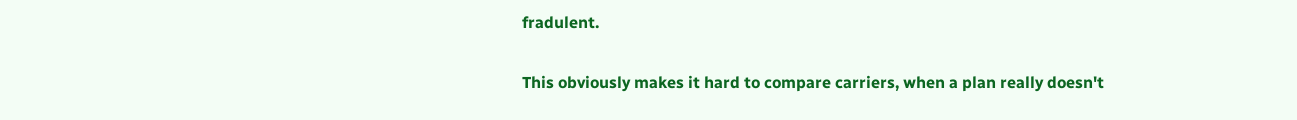fradulent.

This obviously makes it hard to compare carriers, when a plan really doesn't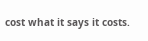cost what it says it costs.